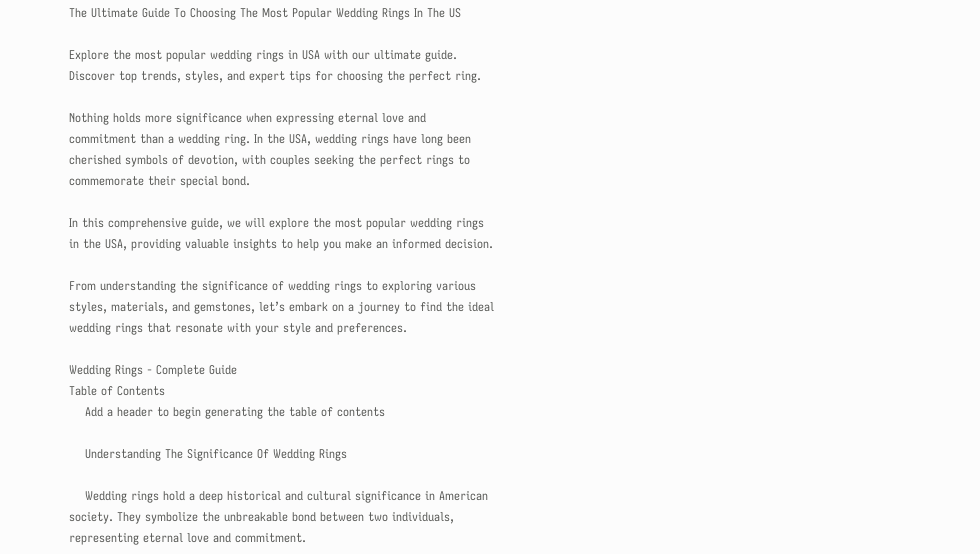The Ultimate Guide To Choosing The Most Popular Wedding Rings In The US

Explore the most popular wedding rings in USA with our ultimate guide. Discover top trends, styles, and expert tips for choosing the perfect ring.

Nothing holds more significance when expressing eternal love and commitment than a wedding ring. In the USA, wedding rings have long been cherished symbols of devotion, with couples seeking the perfect rings to commemorate their special bond.

In this comprehensive guide, we will explore the most popular wedding rings in the USA, providing valuable insights to help you make an informed decision.

From understanding the significance of wedding rings to exploring various styles, materials, and gemstones, let’s embark on a journey to find the ideal wedding rings that resonate with your style and preferences.

Wedding Rings - Complete Guide
Table of Contents
    Add a header to begin generating the table of contents

    Understanding The Significance Of Wedding Rings

    Wedding rings hold a deep historical and cultural significance in American society. They symbolize the unbreakable bond between two individuals, representing eternal love and commitment.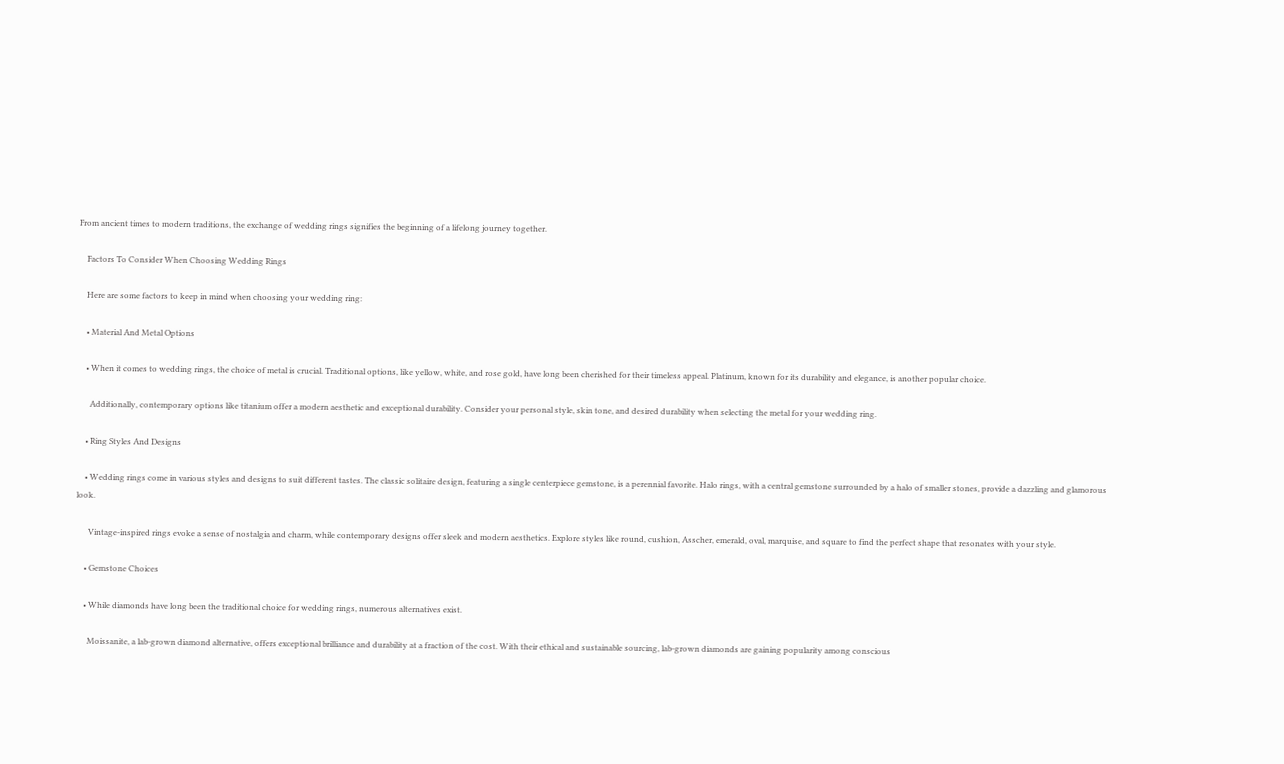From ancient times to modern traditions, the exchange of wedding rings signifies the beginning of a lifelong journey together.

    Factors To Consider When Choosing Wedding Rings

    Here are some factors to keep in mind when choosing your wedding ring:

    • Material And Metal Options

    • When it comes to wedding rings, the choice of metal is crucial. Traditional options, like yellow, white, and rose gold, have long been cherished for their timeless appeal. Platinum, known for its durability and elegance, is another popular choice.

      Additionally, contemporary options like titanium offer a modern aesthetic and exceptional durability. Consider your personal style, skin tone, and desired durability when selecting the metal for your wedding ring.

    • Ring Styles And Designs

    • Wedding rings come in various styles and designs to suit different tastes. The classic solitaire design, featuring a single centerpiece gemstone, is a perennial favorite. Halo rings, with a central gemstone surrounded by a halo of smaller stones, provide a dazzling and glamorous look.

      Vintage-inspired rings evoke a sense of nostalgia and charm, while contemporary designs offer sleek and modern aesthetics. Explore styles like round, cushion, Asscher, emerald, oval, marquise, and square to find the perfect shape that resonates with your style.

    • Gemstone Choices

    • While diamonds have long been the traditional choice for wedding rings, numerous alternatives exist.

      Moissanite, a lab-grown diamond alternative, offers exceptional brilliance and durability at a fraction of the cost. With their ethical and sustainable sourcing, lab-grown diamonds are gaining popularity among conscious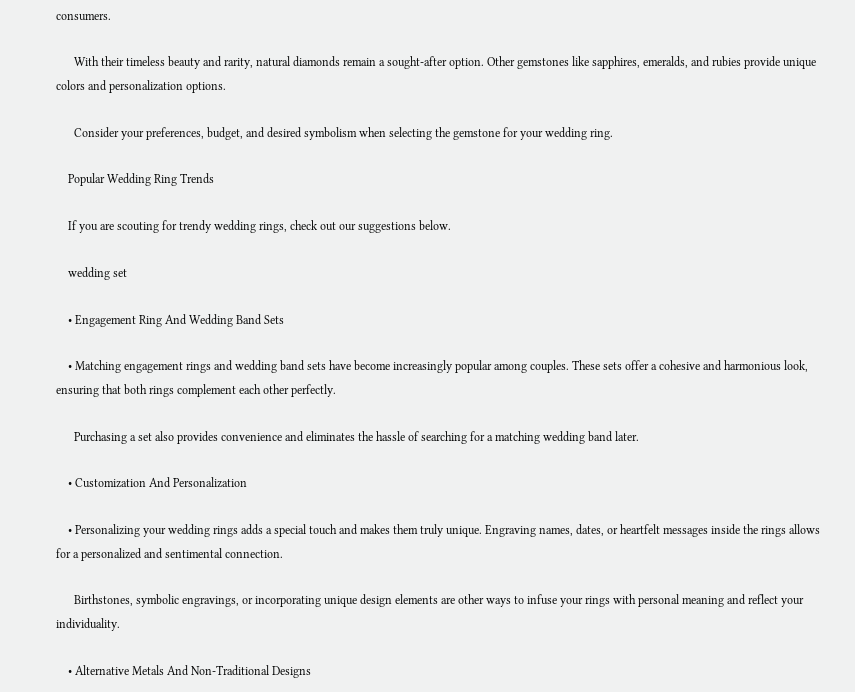consumers.

      With their timeless beauty and rarity, natural diamonds remain a sought-after option. Other gemstones like sapphires, emeralds, and rubies provide unique colors and personalization options.

      Consider your preferences, budget, and desired symbolism when selecting the gemstone for your wedding ring.

    Popular Wedding Ring Trends

    If you are scouting for trendy wedding rings, check out our suggestions below.

    wedding set

    • Engagement Ring And Wedding Band Sets

    • Matching engagement rings and wedding band sets have become increasingly popular among couples. These sets offer a cohesive and harmonious look, ensuring that both rings complement each other perfectly.

      Purchasing a set also provides convenience and eliminates the hassle of searching for a matching wedding band later.

    • Customization And Personalization

    • Personalizing your wedding rings adds a special touch and makes them truly unique. Engraving names, dates, or heartfelt messages inside the rings allows for a personalized and sentimental connection.

      Birthstones, symbolic engravings, or incorporating unique design elements are other ways to infuse your rings with personal meaning and reflect your individuality.

    • Alternative Metals And Non-Traditional Designs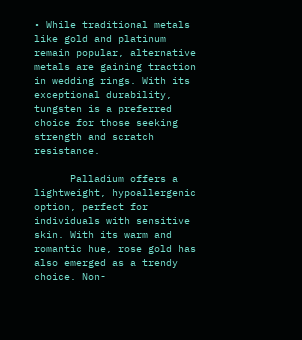• While traditional metals like gold and platinum remain popular, alternative metals are gaining traction in wedding rings. With its exceptional durability, tungsten is a preferred choice for those seeking strength and scratch resistance.

      Palladium offers a lightweight, hypoallergenic option, perfect for individuals with sensitive skin. With its warm and romantic hue, rose gold has also emerged as a trendy choice. Non-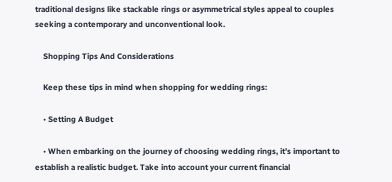traditional designs like stackable rings or asymmetrical styles appeal to couples seeking a contemporary and unconventional look.

    Shopping Tips And Considerations

    Keep these tips in mind when shopping for wedding rings:

    • Setting A Budget

    • When embarking on the journey of choosing wedding rings, it’s important to establish a realistic budget. Take into account your current financial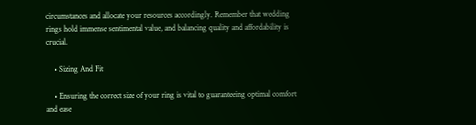circumstances and allocate your resources accordingly. Remember that wedding rings hold immense sentimental value, and balancing quality and affordability is crucial.

    • Sizing And Fit

    • Ensuring the correct size of your ring is vital to guaranteeing optimal comfort and ease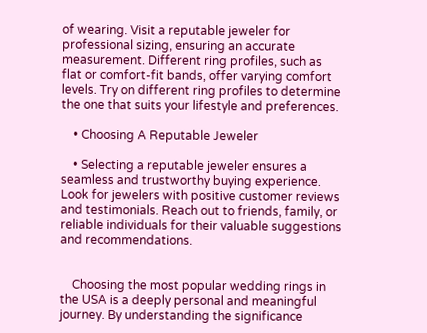of wearing. Visit a reputable jeweler for professional sizing, ensuring an accurate measurement. Different ring profiles, such as flat or comfort-fit bands, offer varying comfort levels. Try on different ring profiles to determine the one that suits your lifestyle and preferences.

    • Choosing A Reputable Jeweler

    • Selecting a reputable jeweler ensures a seamless and trustworthy buying experience. Look for jewelers with positive customer reviews and testimonials. Reach out to friends, family, or reliable individuals for their valuable suggestions and recommendations.


    Choosing the most popular wedding rings in the USA is a deeply personal and meaningful journey. By understanding the significance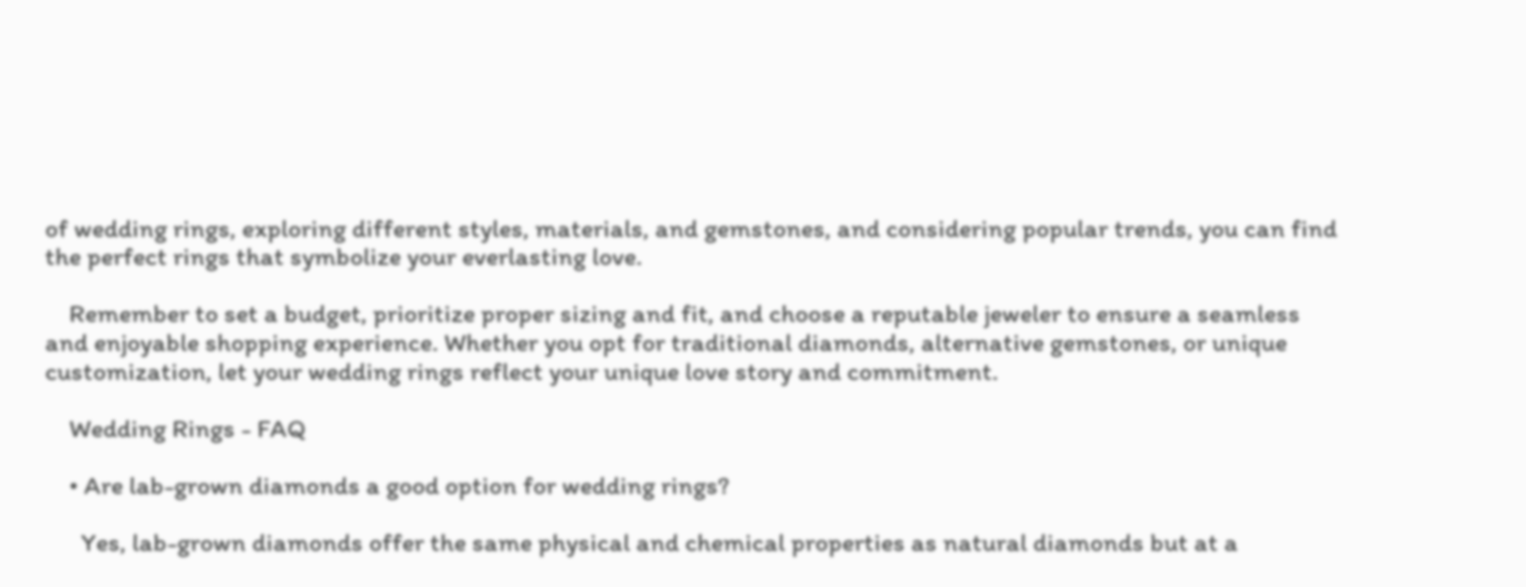of wedding rings, exploring different styles, materials, and gemstones, and considering popular trends, you can find the perfect rings that symbolize your everlasting love.

    Remember to set a budget, prioritize proper sizing and fit, and choose a reputable jeweler to ensure a seamless and enjoyable shopping experience. Whether you opt for traditional diamonds, alternative gemstones, or unique customization, let your wedding rings reflect your unique love story and commitment.

    Wedding Rings - FAQ

    • Are lab-grown diamonds a good option for wedding rings?

      Yes, lab-grown diamonds offer the same physical and chemical properties as natural diamonds but at a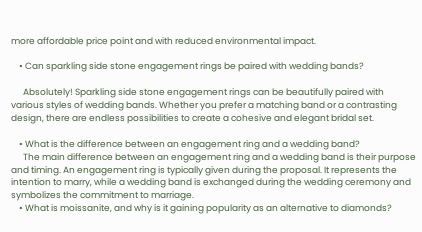more affordable price point and with reduced environmental impact.

    • Can sparkling side stone engagement rings be paired with wedding bands?

      Absolutely! Sparkling side stone engagement rings can be beautifully paired with various styles of wedding bands. Whether you prefer a matching band or a contrasting design, there are endless possibilities to create a cohesive and elegant bridal set.

    • What is the difference between an engagement ring and a wedding band?
      The main difference between an engagement ring and a wedding band is their purpose and timing. An engagement ring is typically given during the proposal. It represents the intention to marry, while a wedding band is exchanged during the wedding ceremony and symbolizes the commitment to marriage.
    • What is moissanite, and why is it gaining popularity as an alternative to diamonds?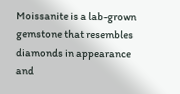Moissanite is a lab-grown gemstone that resembles diamonds in appearance and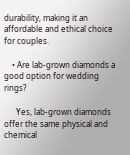durability, making it an affordable and ethical choice for couples.

    • Are lab-grown diamonds a good option for wedding rings?

      Yes, lab-grown diamonds offer the same physical and chemical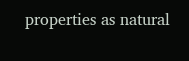properties as natural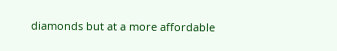diamonds but at a more affordable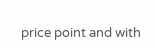price point and with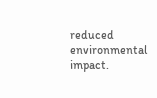reduced environmental impact.